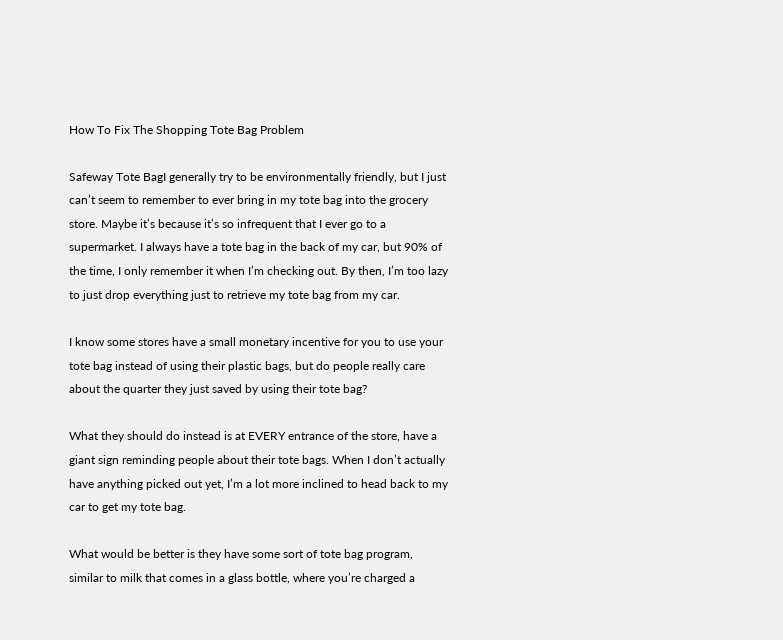How To Fix The Shopping Tote Bag Problem

Safeway Tote BagI generally try to be environmentally friendly, but I just can’t seem to remember to ever bring in my tote bag into the grocery store. Maybe it’s because it’s so infrequent that I ever go to a supermarket. I always have a tote bag in the back of my car, but 90% of the time, I only remember it when I’m checking out. By then, I’m too lazy to just drop everything just to retrieve my tote bag from my car.

I know some stores have a small monetary incentive for you to use your tote bag instead of using their plastic bags, but do people really care about the quarter they just saved by using their tote bag?

What they should do instead is at EVERY entrance of the store, have a giant sign reminding people about their tote bags. When I don’t actually have anything picked out yet, I’m a lot more inclined to head back to my car to get my tote bag.

What would be better is they have some sort of tote bag program, similar to milk that comes in a glass bottle, where you’re charged a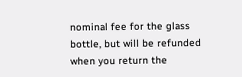nominal fee for the glass bottle, but will be refunded when you return the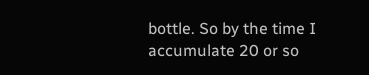bottle. So by the time I accumulate 20 or so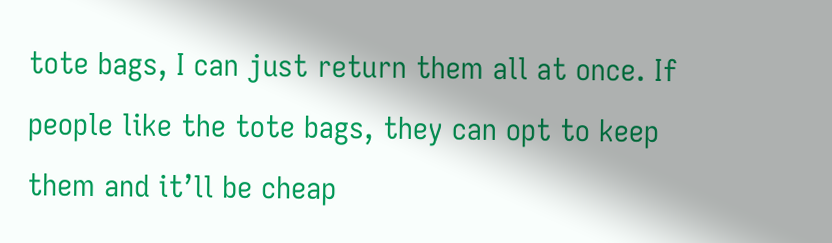tote bags, I can just return them all at once. If people like the tote bags, they can opt to keep them and it’ll be cheap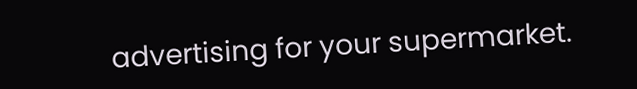advertising for your supermarket.